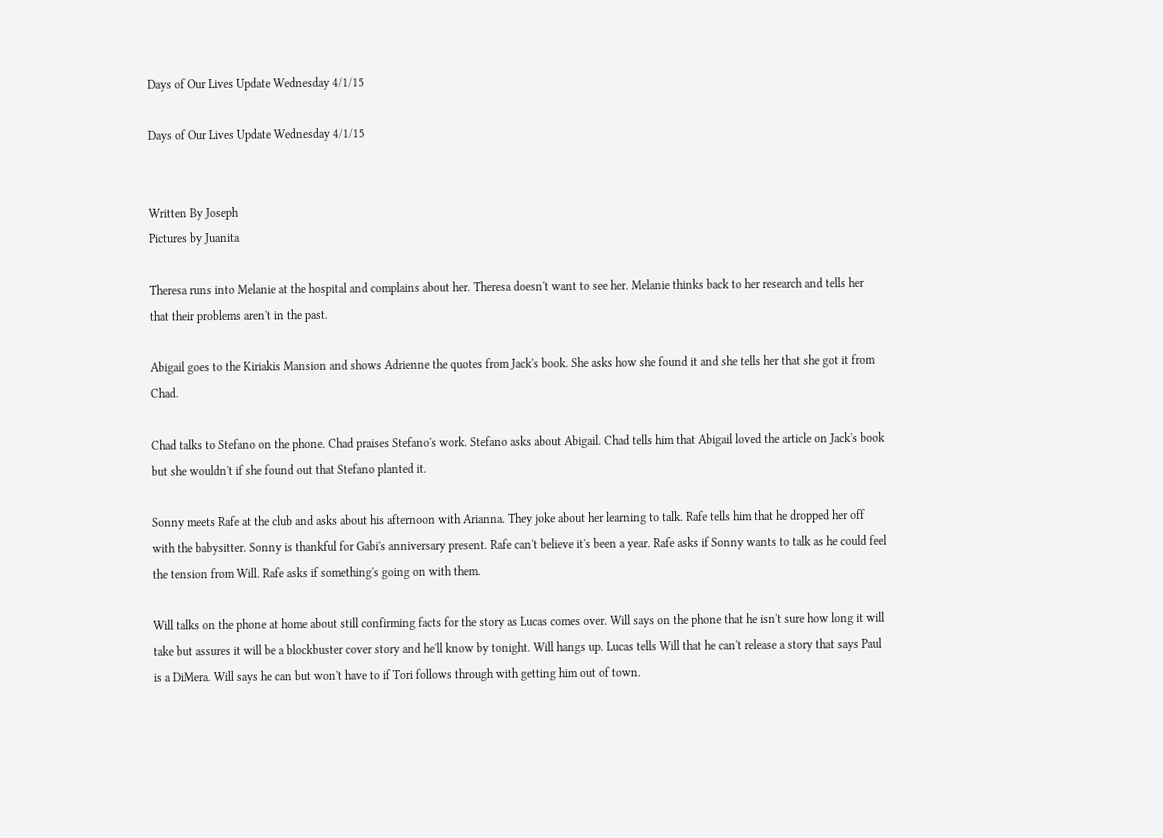Days of Our Lives Update Wednesday 4/1/15

Days of Our Lives Update Wednesday 4/1/15


Written By Joseph
Pictures by Juanita

Theresa runs into Melanie at the hospital and complains about her. Theresa doesn't want to see her. Melanie thinks back to her research and tells her that their problems aren't in the past.

Abigail goes to the Kiriakis Mansion and shows Adrienne the quotes from Jack's book. She asks how she found it and she tells her that she got it from Chad.

Chad talks to Stefano on the phone. Chad praises Stefano's work. Stefano asks about Abigail. Chad tells him that Abigail loved the article on Jack's book but she wouldn't if she found out that Stefano planted it.

Sonny meets Rafe at the club and asks about his afternoon with Arianna. They joke about her learning to talk. Rafe tells him that he dropped her off with the babysitter. Sonny is thankful for Gabi's anniversary present. Rafe can't believe it's been a year. Rafe asks if Sonny wants to talk as he could feel the tension from Will. Rafe asks if something's going on with them.

Will talks on the phone at home about still confirming facts for the story as Lucas comes over. Will says on the phone that he isn't sure how long it will take but assures it will be a blockbuster cover story and he'll know by tonight. Will hangs up. Lucas tells Will that he can't release a story that says Paul is a DiMera. Will says he can but won't have to if Tori follows through with getting him out of town.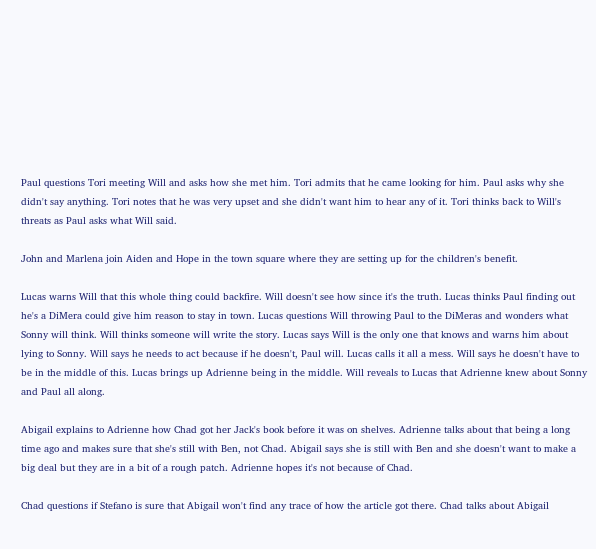Paul questions Tori meeting Will and asks how she met him. Tori admits that he came looking for him. Paul asks why she didn't say anything. Tori notes that he was very upset and she didn't want him to hear any of it. Tori thinks back to Will's threats as Paul asks what Will said.

John and Marlena join Aiden and Hope in the town square where they are setting up for the children's benefit.

Lucas warns Will that this whole thing could backfire. Will doesn't see how since it's the truth. Lucas thinks Paul finding out he's a DiMera could give him reason to stay in town. Lucas questions Will throwing Paul to the DiMeras and wonders what Sonny will think. Will thinks someone will write the story. Lucas says Will is the only one that knows and warns him about lying to Sonny. Will says he needs to act because if he doesn't, Paul will. Lucas calls it all a mess. Will says he doesn't have to be in the middle of this. Lucas brings up Adrienne being in the middle. Will reveals to Lucas that Adrienne knew about Sonny and Paul all along.

Abigail explains to Adrienne how Chad got her Jack's book before it was on shelves. Adrienne talks about that being a long time ago and makes sure that she's still with Ben, not Chad. Abigail says she is still with Ben and she doesn't want to make a big deal but they are in a bit of a rough patch. Adrienne hopes it's not because of Chad.

Chad questions if Stefano is sure that Abigail won't find any trace of how the article got there. Chad talks about Abigail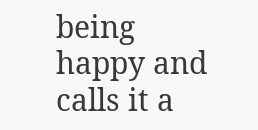being happy and calls it a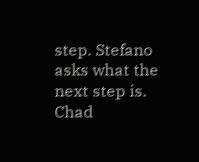step. Stefano asks what the next step is. Chad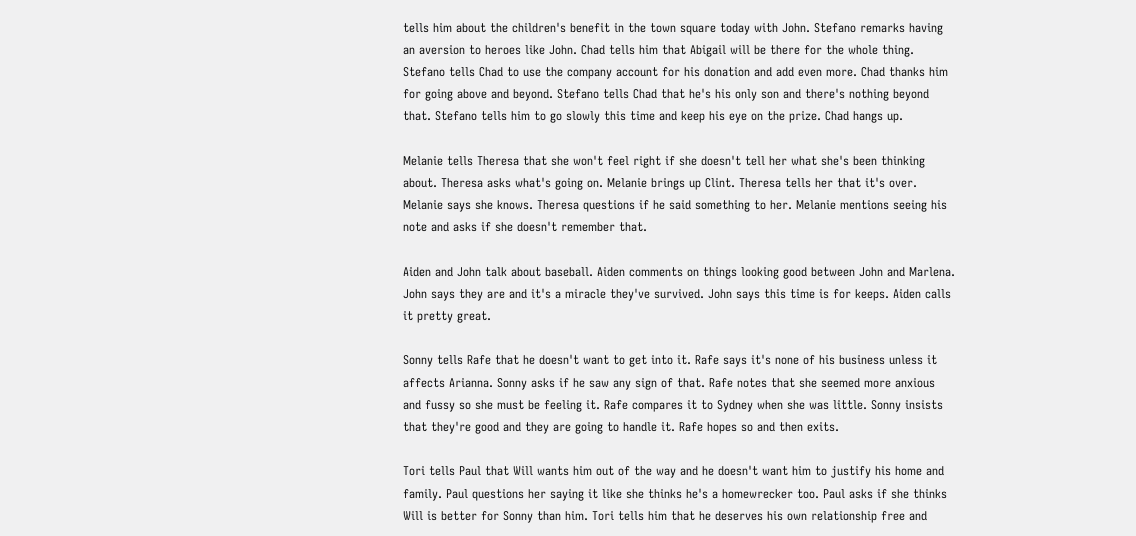tells him about the children's benefit in the town square today with John. Stefano remarks having an aversion to heroes like John. Chad tells him that Abigail will be there for the whole thing. Stefano tells Chad to use the company account for his donation and add even more. Chad thanks him for going above and beyond. Stefano tells Chad that he's his only son and there's nothing beyond that. Stefano tells him to go slowly this time and keep his eye on the prize. Chad hangs up.

Melanie tells Theresa that she won't feel right if she doesn't tell her what she's been thinking about. Theresa asks what's going on. Melanie brings up Clint. Theresa tells her that it's over. Melanie says she knows. Theresa questions if he said something to her. Melanie mentions seeing his note and asks if she doesn't remember that.

Aiden and John talk about baseball. Aiden comments on things looking good between John and Marlena. John says they are and it's a miracle they've survived. John says this time is for keeps. Aiden calls it pretty great.

Sonny tells Rafe that he doesn't want to get into it. Rafe says it's none of his business unless it affects Arianna. Sonny asks if he saw any sign of that. Rafe notes that she seemed more anxious and fussy so she must be feeling it. Rafe compares it to Sydney when she was little. Sonny insists that they're good and they are going to handle it. Rafe hopes so and then exits.

Tori tells Paul that Will wants him out of the way and he doesn't want him to justify his home and family. Paul questions her saying it like she thinks he's a homewrecker too. Paul asks if she thinks Will is better for Sonny than him. Tori tells him that he deserves his own relationship free and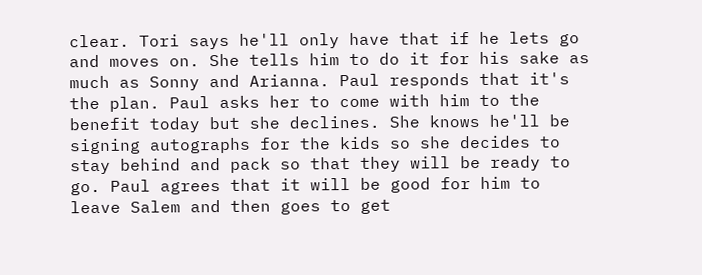clear. Tori says he'll only have that if he lets go and moves on. She tells him to do it for his sake as much as Sonny and Arianna. Paul responds that it's the plan. Paul asks her to come with him to the benefit today but she declines. She knows he'll be signing autographs for the kids so she decides to stay behind and pack so that they will be ready to go. Paul agrees that it will be good for him to leave Salem and then goes to get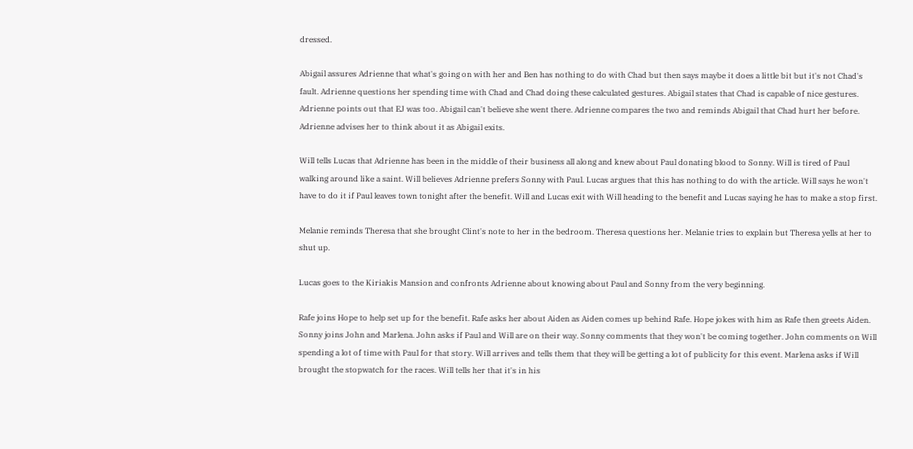dressed.

Abigail assures Adrienne that what's going on with her and Ben has nothing to do with Chad but then says maybe it does a little bit but it's not Chad's fault. Adrienne questions her spending time with Chad and Chad doing these calculated gestures. Abigail states that Chad is capable of nice gestures. Adrienne points out that EJ was too. Abigail can't believe she went there. Adrienne compares the two and reminds Abigail that Chad hurt her before. Adrienne advises her to think about it as Abigail exits.

Will tells Lucas that Adrienne has been in the middle of their business all along and knew about Paul donating blood to Sonny. Will is tired of Paul walking around like a saint. Will believes Adrienne prefers Sonny with Paul. Lucas argues that this has nothing to do with the article. Will says he won't have to do it if Paul leaves town tonight after the benefit. Will and Lucas exit with Will heading to the benefit and Lucas saying he has to make a stop first.

Melanie reminds Theresa that she brought Clint's note to her in the bedroom. Theresa questions her. Melanie tries to explain but Theresa yells at her to shut up.

Lucas goes to the Kiriakis Mansion and confronts Adrienne about knowing about Paul and Sonny from the very beginning.

Rafe joins Hope to help set up for the benefit. Rafe asks her about Aiden as Aiden comes up behind Rafe. Hope jokes with him as Rafe then greets Aiden. Sonny joins John and Marlena. John asks if Paul and Will are on their way. Sonny comments that they won't be coming together. John comments on Will spending a lot of time with Paul for that story. Will arrives and tells them that they will be getting a lot of publicity for this event. Marlena asks if Will brought the stopwatch for the races. Will tells her that it's in his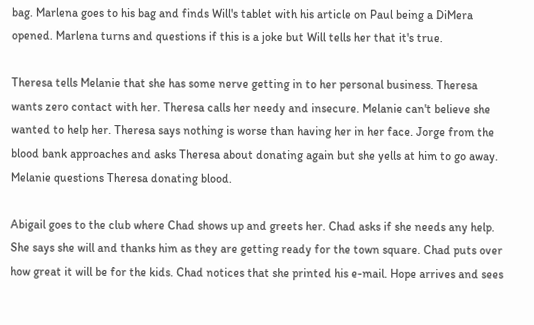bag. Marlena goes to his bag and finds Will's tablet with his article on Paul being a DiMera opened. Marlena turns and questions if this is a joke but Will tells her that it's true.

Theresa tells Melanie that she has some nerve getting in to her personal business. Theresa wants zero contact with her. Theresa calls her needy and insecure. Melanie can't believe she wanted to help her. Theresa says nothing is worse than having her in her face. Jorge from the blood bank approaches and asks Theresa about donating again but she yells at him to go away. Melanie questions Theresa donating blood.

Abigail goes to the club where Chad shows up and greets her. Chad asks if she needs any help. She says she will and thanks him as they are getting ready for the town square. Chad puts over how great it will be for the kids. Chad notices that she printed his e-mail. Hope arrives and sees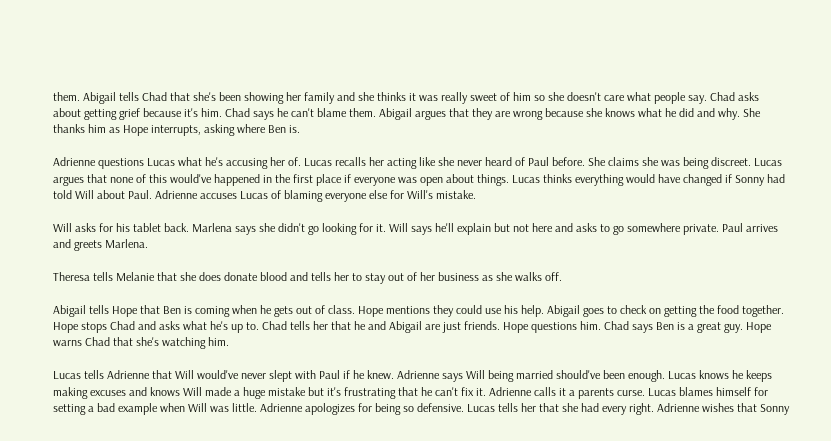them. Abigail tells Chad that she's been showing her family and she thinks it was really sweet of him so she doesn't care what people say. Chad asks about getting grief because it's him. Chad says he can't blame them. Abigail argues that they are wrong because she knows what he did and why. She thanks him as Hope interrupts, asking where Ben is.

Adrienne questions Lucas what he's accusing her of. Lucas recalls her acting like she never heard of Paul before. She claims she was being discreet. Lucas argues that none of this would've happened in the first place if everyone was open about things. Lucas thinks everything would have changed if Sonny had told Will about Paul. Adrienne accuses Lucas of blaming everyone else for Will's mistake.

Will asks for his tablet back. Marlena says she didn't go looking for it. Will says he'll explain but not here and asks to go somewhere private. Paul arrives and greets Marlena.

Theresa tells Melanie that she does donate blood and tells her to stay out of her business as she walks off.

Abigail tells Hope that Ben is coming when he gets out of class. Hope mentions they could use his help. Abigail goes to check on getting the food together. Hope stops Chad and asks what he's up to. Chad tells her that he and Abigail are just friends. Hope questions him. Chad says Ben is a great guy. Hope warns Chad that she's watching him.

Lucas tells Adrienne that Will would've never slept with Paul if he knew. Adrienne says Will being married should've been enough. Lucas knows he keeps making excuses and knows Will made a huge mistake but it's frustrating that he can't fix it. Adrienne calls it a parents curse. Lucas blames himself for setting a bad example when Will was little. Adrienne apologizes for being so defensive. Lucas tells her that she had every right. Adrienne wishes that Sonny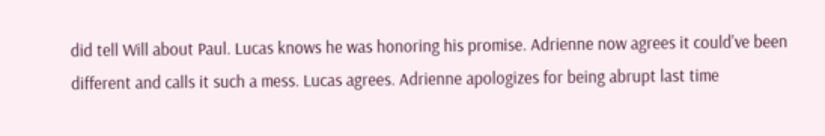did tell Will about Paul. Lucas knows he was honoring his promise. Adrienne now agrees it could've been different and calls it such a mess. Lucas agrees. Adrienne apologizes for being abrupt last time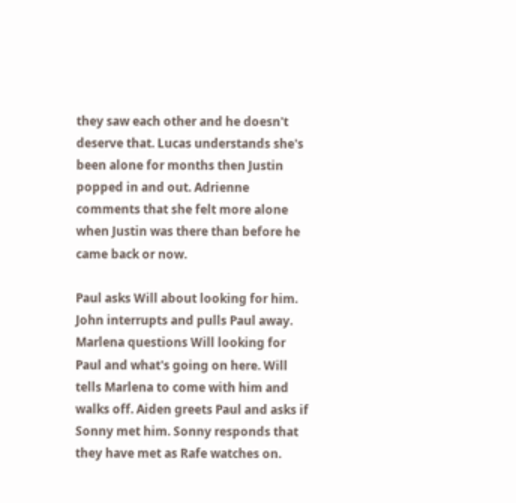they saw each other and he doesn't deserve that. Lucas understands she's been alone for months then Justin popped in and out. Adrienne comments that she felt more alone when Justin was there than before he came back or now.

Paul asks Will about looking for him. John interrupts and pulls Paul away. Marlena questions Will looking for Paul and what's going on here. Will tells Marlena to come with him and walks off. Aiden greets Paul and asks if Sonny met him. Sonny responds that they have met as Rafe watches on.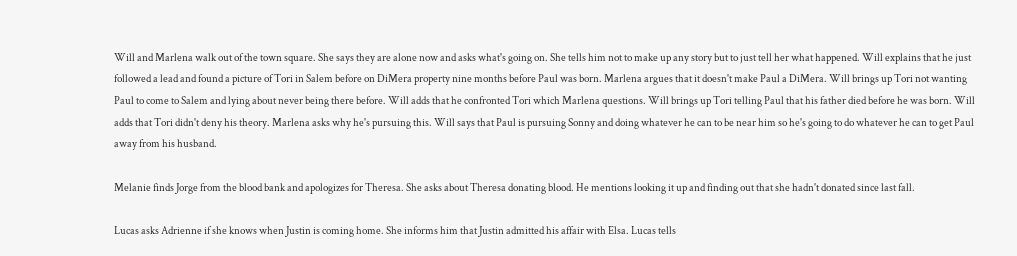Will and Marlena walk out of the town square. She says they are alone now and asks what's going on. She tells him not to make up any story but to just tell her what happened. Will explains that he just followed a lead and found a picture of Tori in Salem before on DiMera property nine months before Paul was born. Marlena argues that it doesn't make Paul a DiMera. Will brings up Tori not wanting Paul to come to Salem and lying about never being there before. Will adds that he confronted Tori which Marlena questions. Will brings up Tori telling Paul that his father died before he was born. Will adds that Tori didn't deny his theory. Marlena asks why he's pursuing this. Will says that Paul is pursuing Sonny and doing whatever he can to be near him so he's going to do whatever he can to get Paul away from his husband.

Melanie finds Jorge from the blood bank and apologizes for Theresa. She asks about Theresa donating blood. He mentions looking it up and finding out that she hadn't donated since last fall.

Lucas asks Adrienne if she knows when Justin is coming home. She informs him that Justin admitted his affair with Elsa. Lucas tells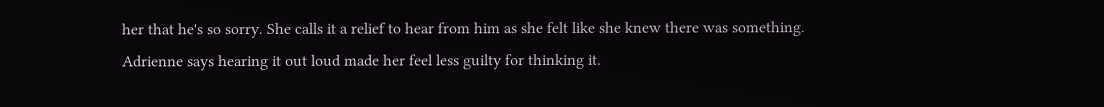her that he's so sorry. She calls it a relief to hear from him as she felt like she knew there was something. Adrienne says hearing it out loud made her feel less guilty for thinking it.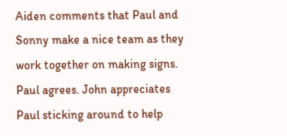Aiden comments that Paul and Sonny make a nice team as they work together on making signs. Paul agrees. John appreciates Paul sticking around to help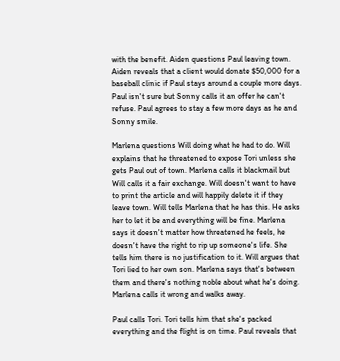with the benefit. Aiden questions Paul leaving town. Aiden reveals that a client would donate $50,000 for a baseball clinic if Paul stays around a couple more days. Paul isn't sure but Sonny calls it an offer he can't refuse. Paul agrees to stay a few more days as he and Sonny smile.

Marlena questions Will doing what he had to do. Will explains that he threatened to expose Tori unless she gets Paul out of town. Marlena calls it blackmail but Will calls it a fair exchange. Will doesn't want to have to print the article and will happily delete it if they leave town. Will tells Marlena that he has this. He asks her to let it be and everything will be fine. Marlena says it doesn't matter how threatened he feels, he doesn't have the right to rip up someone's life. She tells him there is no justification to it. Will argues that Tori lied to her own son. Marlena says that's between them and there's nothing noble about what he's doing. Marlena calls it wrong and walks away.

Paul calls Tori. Tori tells him that she's packed everything and the flight is on time. Paul reveals that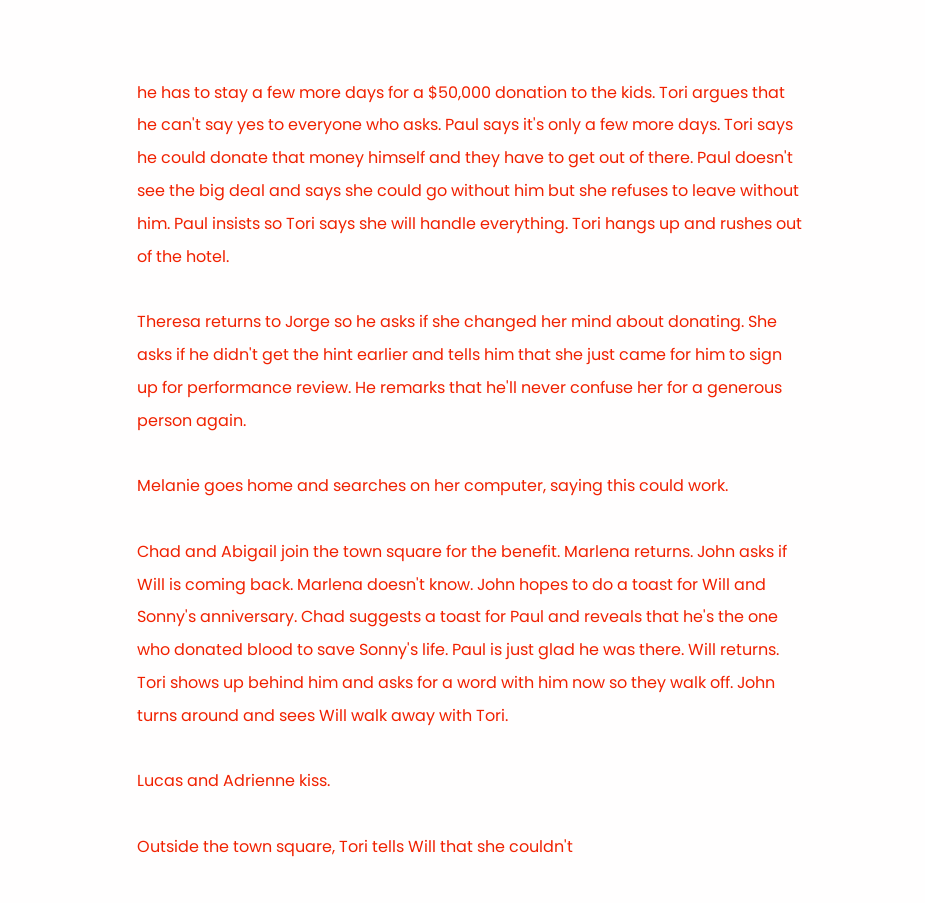he has to stay a few more days for a $50,000 donation to the kids. Tori argues that he can't say yes to everyone who asks. Paul says it's only a few more days. Tori says he could donate that money himself and they have to get out of there. Paul doesn't see the big deal and says she could go without him but she refuses to leave without him. Paul insists so Tori says she will handle everything. Tori hangs up and rushes out of the hotel.

Theresa returns to Jorge so he asks if she changed her mind about donating. She asks if he didn't get the hint earlier and tells him that she just came for him to sign up for performance review. He remarks that he'll never confuse her for a generous person again.

Melanie goes home and searches on her computer, saying this could work.

Chad and Abigail join the town square for the benefit. Marlena returns. John asks if Will is coming back. Marlena doesn't know. John hopes to do a toast for Will and Sonny's anniversary. Chad suggests a toast for Paul and reveals that he's the one who donated blood to save Sonny's life. Paul is just glad he was there. Will returns. Tori shows up behind him and asks for a word with him now so they walk off. John turns around and sees Will walk away with Tori.

Lucas and Adrienne kiss.

Outside the town square, Tori tells Will that she couldn't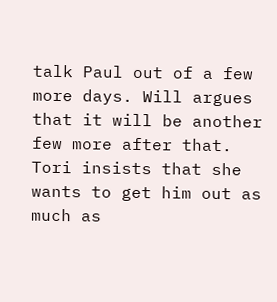talk Paul out of a few more days. Will argues that it will be another few more after that. Tori insists that she wants to get him out as much as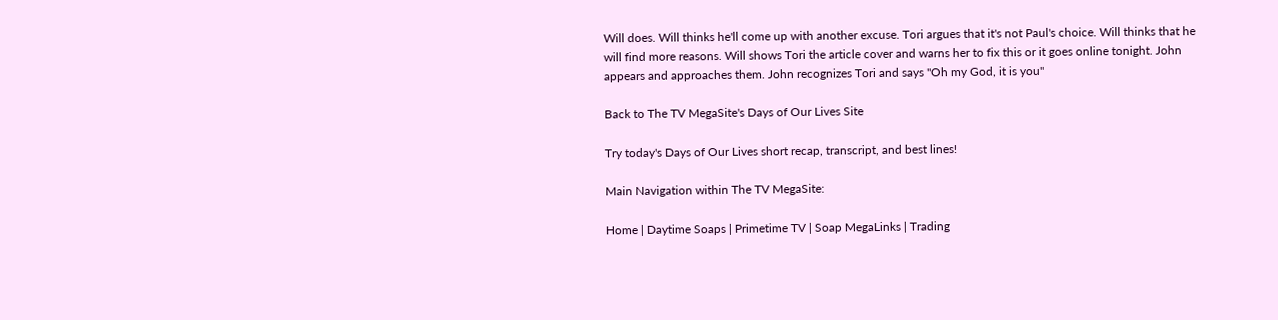Will does. Will thinks he'll come up with another excuse. Tori argues that it's not Paul's choice. Will thinks that he will find more reasons. Will shows Tori the article cover and warns her to fix this or it goes online tonight. John appears and approaches them. John recognizes Tori and says "Oh my God, it is you"

Back to The TV MegaSite's Days of Our Lives Site

Try today's Days of Our Lives short recap, transcript, and best lines!

Main Navigation within The TV MegaSite:

Home | Daytime Soaps | Primetime TV | Soap MegaLinks | Trading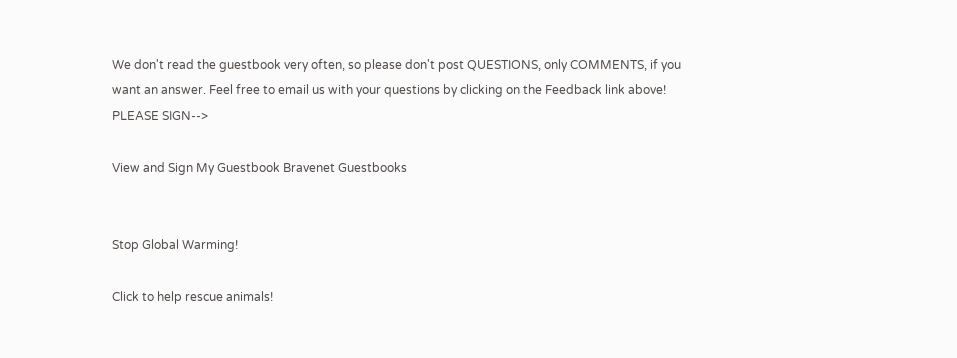We don't read the guestbook very often, so please don't post QUESTIONS, only COMMENTS, if you want an answer. Feel free to email us with your questions by clicking on the Feedback link above! PLEASE SIGN-->

View and Sign My Guestbook Bravenet Guestbooks


Stop Global Warming!

Click to help rescue animals!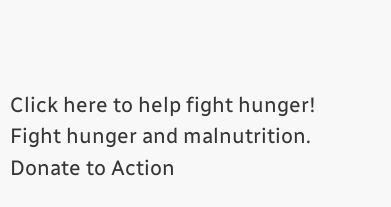Click here to help fight hunger!
Fight hunger and malnutrition.
Donate to Action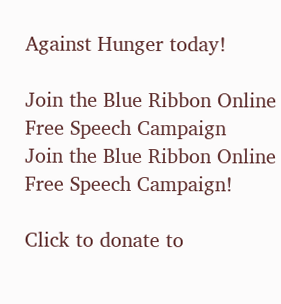Against Hunger today!

Join the Blue Ribbon Online Free Speech Campaign
Join the Blue Ribbon Online Free Speech Campaign!

Click to donate to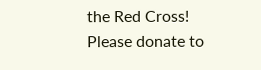the Red Cross!
Please donate to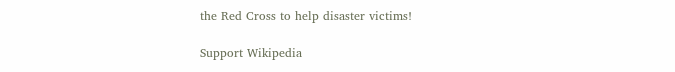the Red Cross to help disaster victims!

Support Wikipedia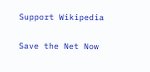Support Wikipedia

Save the Net Now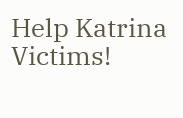Help Katrina Victims!